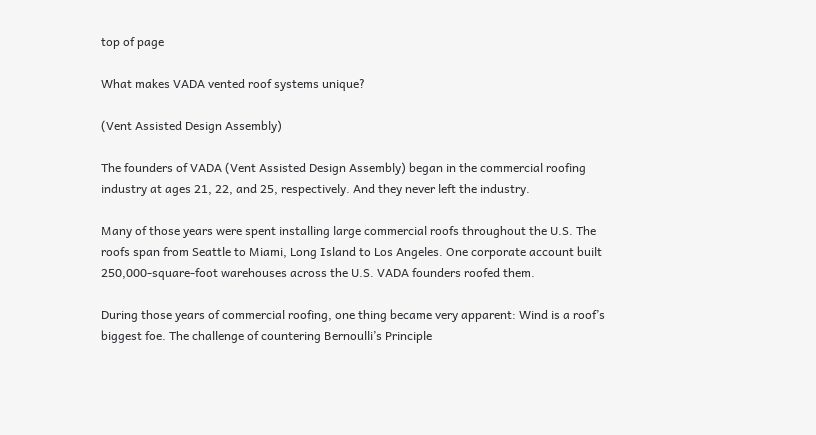top of page

What makes VADA vented roof systems unique?

(Vent Assisted Design Assembly)

The founders of VADA (Vent Assisted Design Assembly) began in the commercial roofing industry at ages 21, 22, and 25, respectively. And they never left the industry.

Many of those years were spent installing large commercial roofs throughout the U.S. The roofs span from Seattle to Miami, Long Island to Los Angeles. One corporate account built 250,000-square-foot warehouses across the U.S. VADA founders roofed them.

During those years of commercial roofing, one thing became very apparent: Wind is a roof’s biggest foe. The challenge of countering Bernoulli’s Principle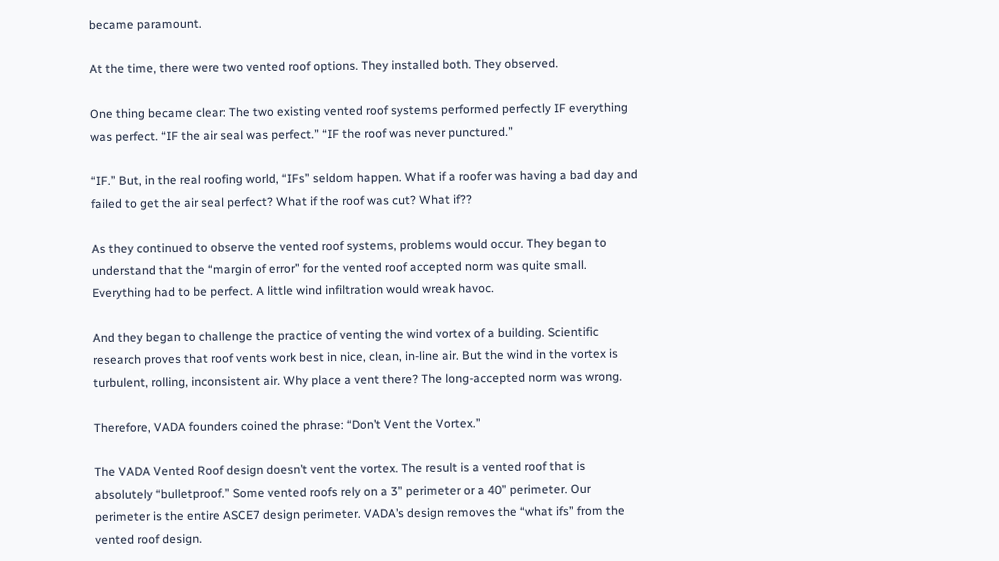became paramount.

At the time, there were two vented roof options. They installed both. They observed.

One thing became clear: The two existing vented roof systems performed perfectly IF everything was perfect. “IF the air seal was perfect.” “IF the roof was never punctured.”

“IF.” But, in the real roofing world, “IFs” seldom happen. What if a roofer was having a bad day and failed to get the air seal perfect? What if the roof was cut? What if??

As they continued to observe the vented roof systems, problems would occur. They began to understand that the “margin of error” for the vented roof accepted norm was quite small. Everything had to be perfect. A little wind infiltration would wreak havoc.

And they began to challenge the practice of venting the wind vortex of a building. Scientific research proves that roof vents work best in nice, clean, in-line air. But the wind in the vortex is turbulent, rolling, inconsistent air. Why place a vent there? The long-accepted norm was wrong.

Therefore, VADA founders coined the phrase: “Don’t Vent the Vortex.”

The VADA Vented Roof design doesn’t vent the vortex. The result is a vented roof that is absolutely “bulletproof.” Some vented roofs rely on a 3” perimeter or a 40” perimeter. Our perimeter is the entire ASCE7 design perimeter. VADA’s design removes the “what ifs” from the vented roof design.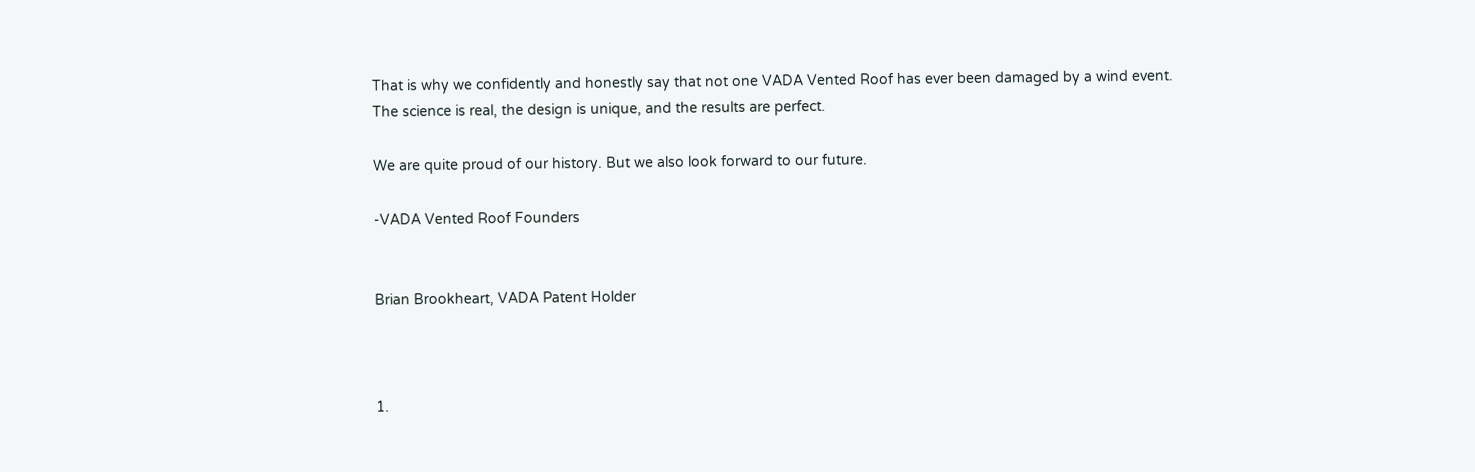That is why we confidently and honestly say that not one VADA Vented Roof has ever been damaged by a wind event. The science is real, the design is unique, and the results are perfect.

We are quite proud of our history. But we also look forward to our future.

-VADA Vented Roof Founders


Brian Brookheart, VADA Patent Holder



1.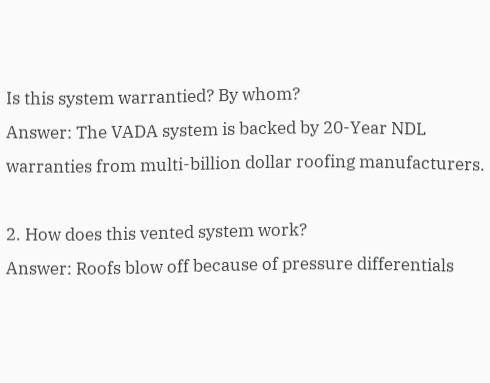Is this system warrantied? By whom?
Answer: The VADA system is backed by 20-Year NDL warranties from multi-billion dollar roofing manufacturers.

2. How does this vented system work?
Answer: Roofs blow off because of pressure differentials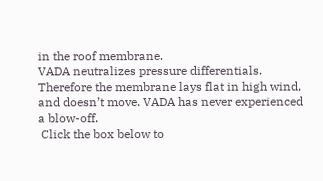in the roof membrane.
VADA neutralizes pressure differentials. Therefore the membrane lays flat in high wind, and doesn’t move. VADA has never experienced a blow-off.
 Click the box below to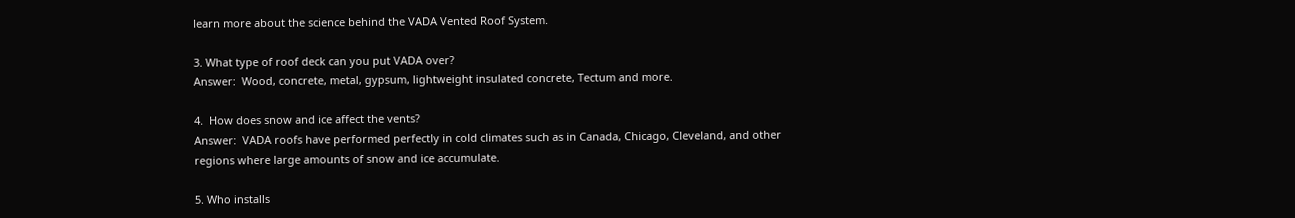learn more about the science behind the VADA Vented Roof System.

3. What type of roof deck can you put VADA over?
Answer:  Wood, concrete, metal, gypsum, lightweight insulated concrete, Tectum and more.

4.  How does snow and ice affect the vents?
Answer:  VADA roofs have performed perfectly in cold climates such as in Canada, Chicago, Cleveland, and other regions where large amounts of snow and ice accumulate.

5. Who installs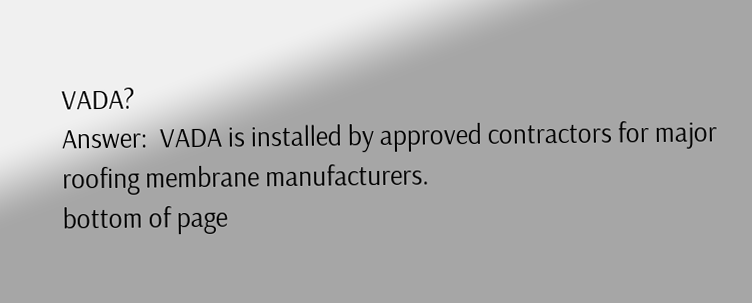VADA?
Answer:  VADA is installed by approved contractors for major roofing membrane manufacturers.
bottom of page